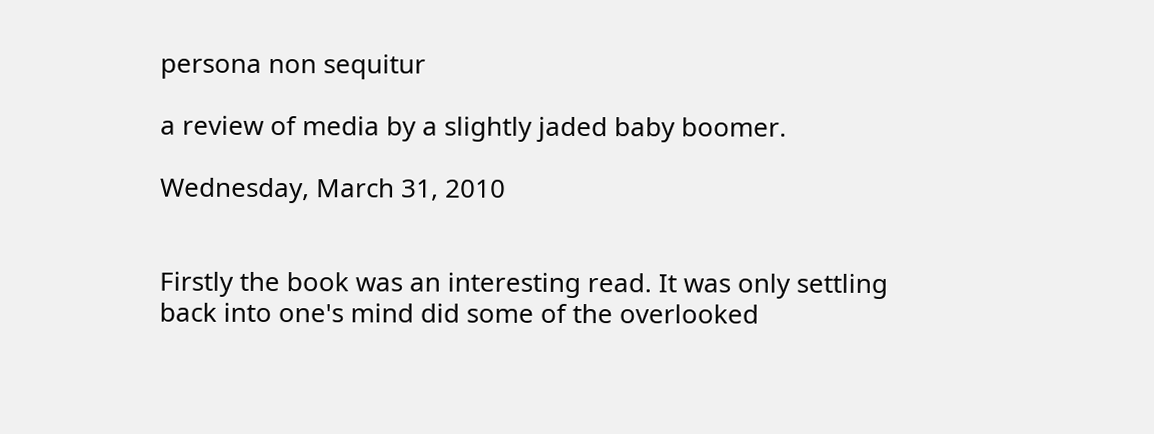persona non sequitur

a review of media by a slightly jaded baby boomer.

Wednesday, March 31, 2010


Firstly the book was an interesting read. It was only settling back into one's mind did some of the overlooked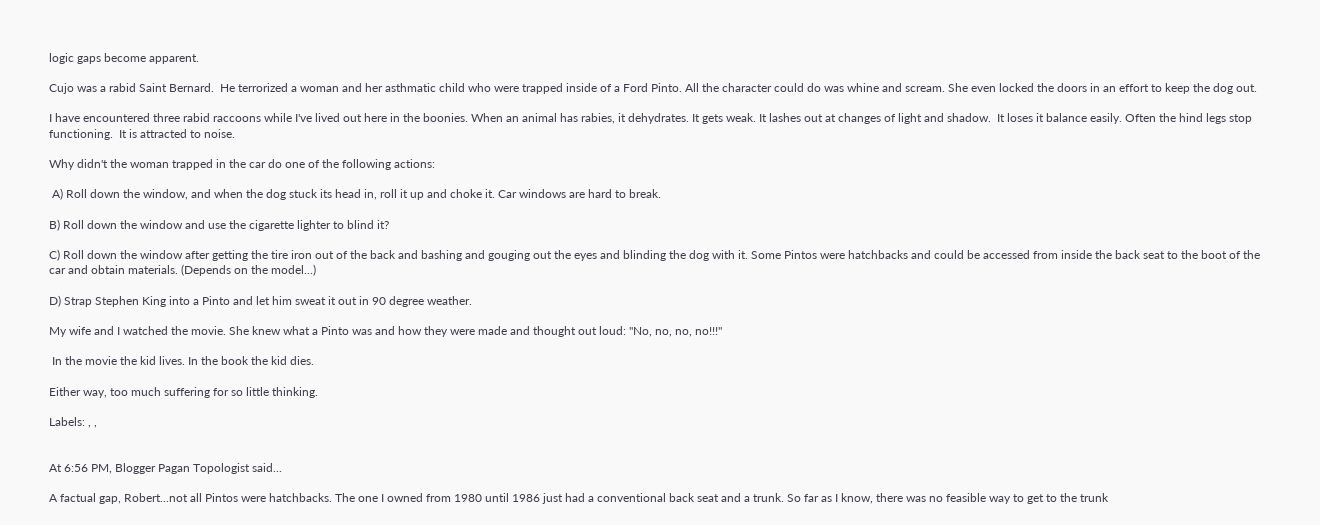logic gaps become apparent.

Cujo was a rabid Saint Bernard.  He terrorized a woman and her asthmatic child who were trapped inside of a Ford Pinto. All the character could do was whine and scream. She even locked the doors in an effort to keep the dog out.

I have encountered three rabid raccoons while I've lived out here in the boonies. When an animal has rabies, it dehydrates. It gets weak. It lashes out at changes of light and shadow.  It loses it balance easily. Often the hind legs stop functioning.  It is attracted to noise.

Why didn't the woman trapped in the car do one of the following actions:

 A) Roll down the window, and when the dog stuck its head in, roll it up and choke it. Car windows are hard to break.

B) Roll down the window and use the cigarette lighter to blind it?

C) Roll down the window after getting the tire iron out of the back and bashing and gouging out the eyes and blinding the dog with it. Some Pintos were hatchbacks and could be accessed from inside the back seat to the boot of the car and obtain materials. (Depends on the model...)

D) Strap Stephen King into a Pinto and let him sweat it out in 90 degree weather.

My wife and I watched the movie. She knew what a Pinto was and how they were made and thought out loud: "No, no, no, no!!!"

 In the movie the kid lives. In the book the kid dies.

Either way, too much suffering for so little thinking.

Labels: , ,


At 6:56 PM, Blogger Pagan Topologist said...

A factual gap, Robert...not all Pintos were hatchbacks. The one I owned from 1980 until 1986 just had a conventional back seat and a trunk. So far as I know, there was no feasible way to get to the trunk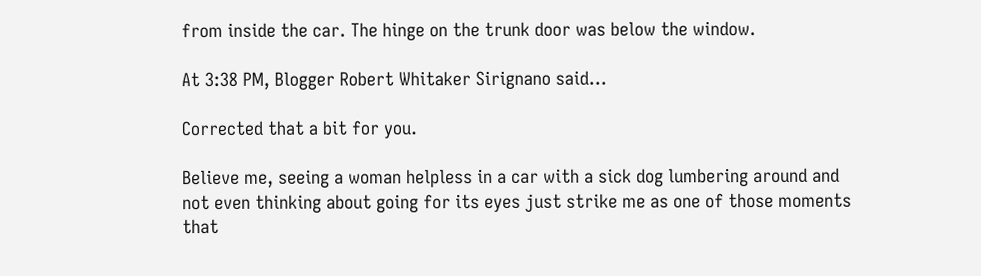from inside the car. The hinge on the trunk door was below the window.

At 3:38 PM, Blogger Robert Whitaker Sirignano said...

Corrected that a bit for you.

Believe me, seeing a woman helpless in a car with a sick dog lumbering around and not even thinking about going for its eyes just strike me as one of those moments that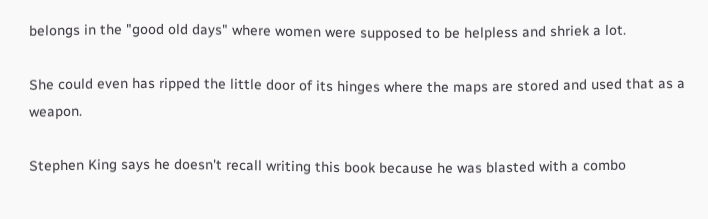belongs in the "good old days" where women were supposed to be helpless and shriek a lot.

She could even has ripped the little door of its hinges where the maps are stored and used that as a weapon.

Stephen King says he doesn't recall writing this book because he was blasted with a combo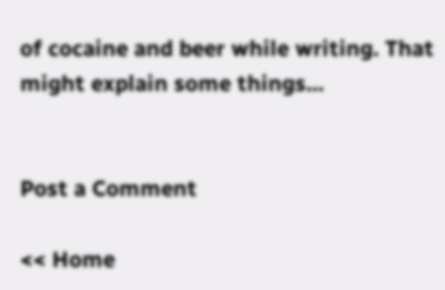of cocaine and beer while writing. That might explain some things...


Post a Comment

<< Home